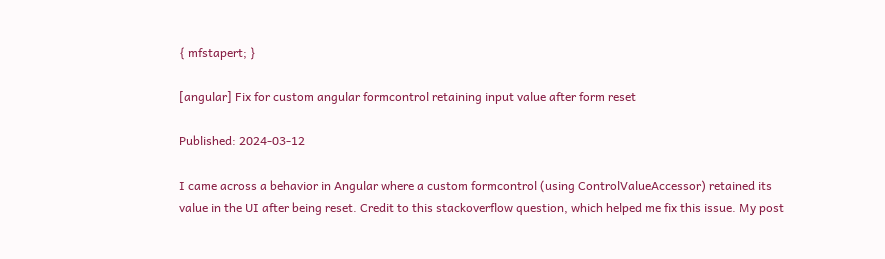{ mfstapert; }

[angular] Fix for custom angular formcontrol retaining input value after form reset

Published: 2024-03-12

I came across a behavior in Angular where a custom formcontrol (using ControlValueAccessor) retained its value in the UI after being reset. Credit to this stackoverflow question, which helped me fix this issue. My post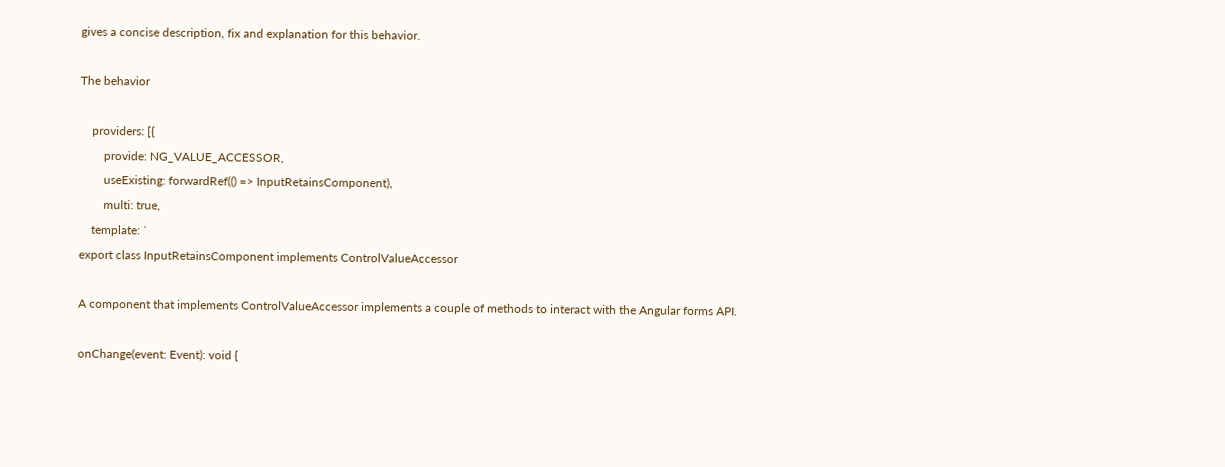gives a concise description, fix and explanation for this behavior.

The behavior

    providers: [{
        provide: NG_VALUE_ACCESSOR,
        useExisting: forwardRef(() => InputRetainsComponent),
        multi: true,
    template: `
export class InputRetainsComponent implements ControlValueAccessor

A component that implements ControlValueAccessor implements a couple of methods to interact with the Angular forms API.

onChange(event: Event): void {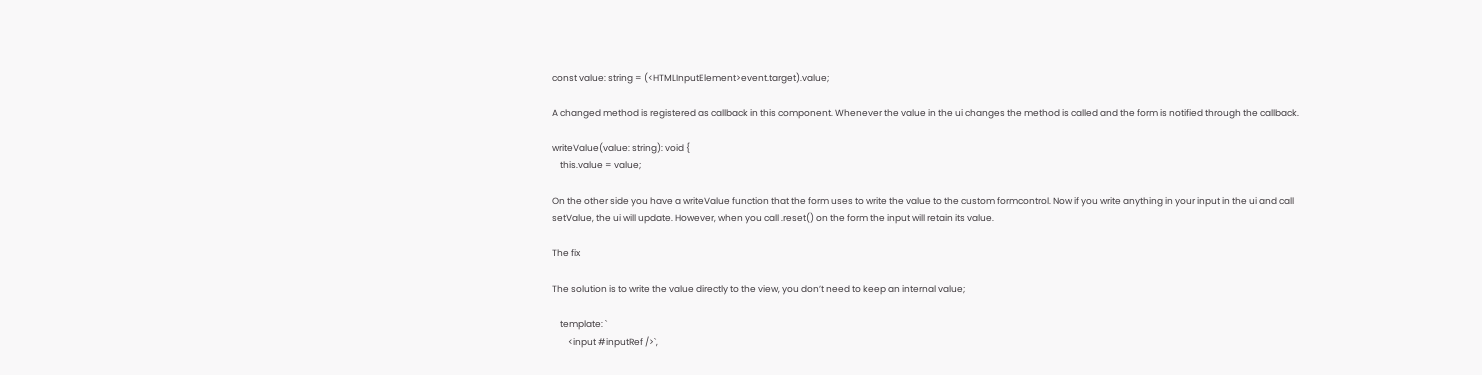const value: string = (<HTMLInputElement>event.target).value;

A changed method is registered as callback in this component. Whenever the value in the ui changes the method is called and the form is notified through the callback.

writeValue(value: string): void {
    this.value = value;

On the other side you have a writeValue function that the form uses to write the value to the custom formcontrol. Now if you write anything in your input in the ui and call setValue, the ui will update. However, when you call .reset() on the form the input will retain its value.

The fix

The solution is to write the value directly to the view, you don’t need to keep an internal value;

    template: `
        <input #inputRef />`,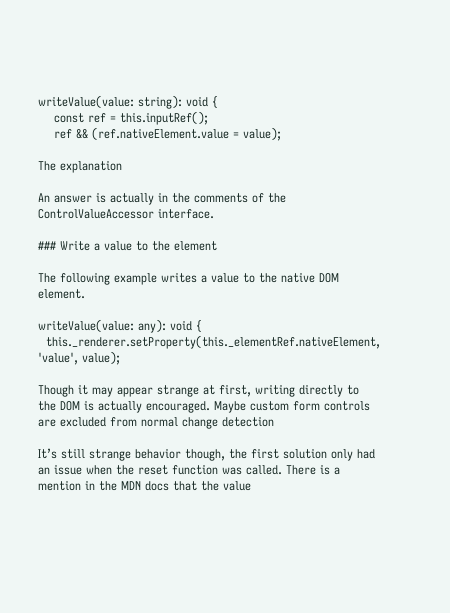writeValue(value: string): void {
    const ref = this.inputRef();
    ref && (ref.nativeElement.value = value);

The explanation

An answer is actually in the comments of the ControlValueAccessor interface.

### Write a value to the element

The following example writes a value to the native DOM element.

writeValue(value: any): void {
  this._renderer.setProperty(this._elementRef.nativeElement, 'value', value);

Though it may appear strange at first, writing directly to the DOM is actually encouraged. Maybe custom form controls are excluded from normal change detection

It’s still strange behavior though, the first solution only had an issue when the reset function was called. There is a mention in the MDN docs that the value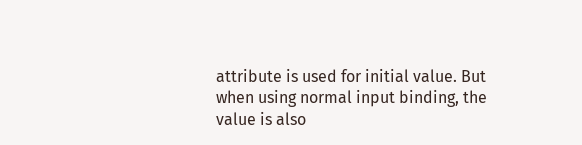attribute is used for initial value. But when using normal input binding, the value is also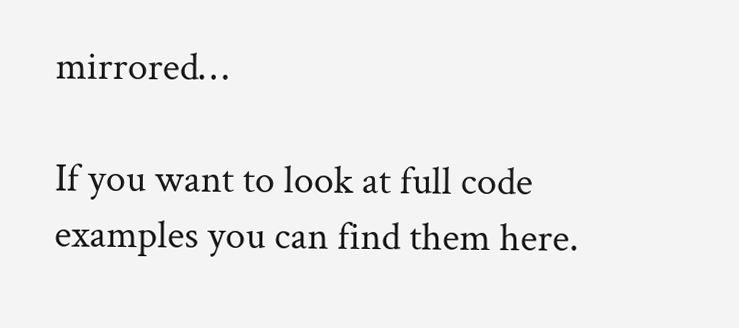mirrored…

If you want to look at full code examples you can find them here.